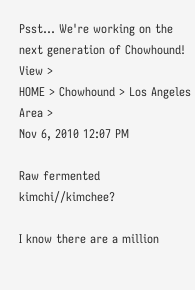Psst... We're working on the next generation of Chowhound! View >
HOME > Chowhound > Los Angeles Area >
Nov 6, 2010 12:07 PM

Raw fermented kimchi//kimchee?

I know there are a million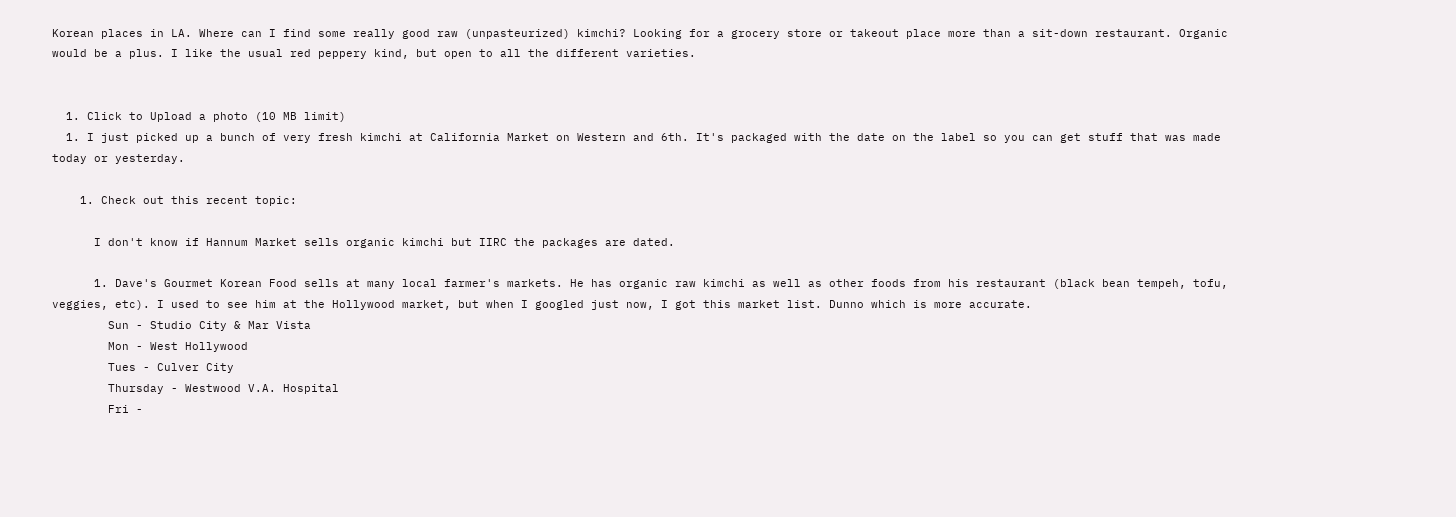Korean places in LA. Where can I find some really good raw (unpasteurized) kimchi? Looking for a grocery store or takeout place more than a sit-down restaurant. Organic would be a plus. I like the usual red peppery kind, but open to all the different varieties.


  1. Click to Upload a photo (10 MB limit)
  1. I just picked up a bunch of very fresh kimchi at California Market on Western and 6th. It's packaged with the date on the label so you can get stuff that was made today or yesterday.

    1. Check out this recent topic:

      I don't know if Hannum Market sells organic kimchi but IIRC the packages are dated.

      1. Dave's Gourmet Korean Food sells at many local farmer's markets. He has organic raw kimchi as well as other foods from his restaurant (black bean tempeh, tofu, veggies, etc). I used to see him at the Hollywood market, but when I googled just now, I got this market list. Dunno which is more accurate.
        Sun - Studio City & Mar Vista
        Mon - West Hollywood
        Tues - Culver City
        Thursday - Westwood V.A. Hospital
        Fri -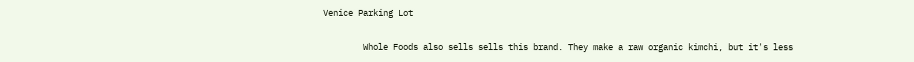Venice Parking Lot

        Whole Foods also sells sells this brand. They make a raw organic kimchi, but it's less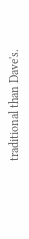traditional than Dave's.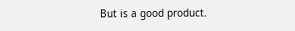But is a good product.